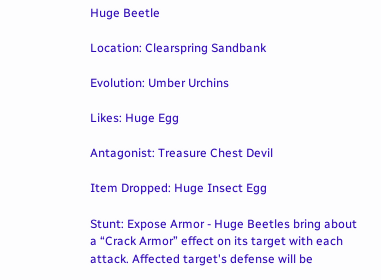Huge Beetle

Location: Clearspring Sandbank

Evolution: Umber Urchins

Likes: Huge Egg

Antagonist: Treasure Chest Devil

Item Dropped: Huge Insect Egg

Stunt: Expose Armor - Huge Beetles bring about a “Crack Armor” effect on its target with each attack. Affected target's defense will be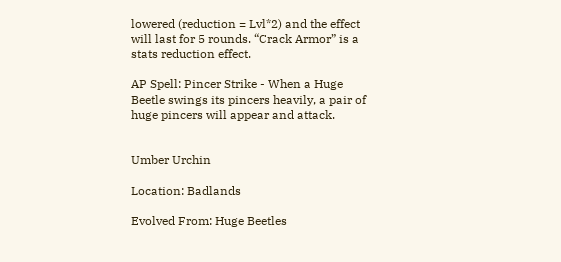lowered (reduction = Lvl*2) and the effect will last for 5 rounds. “Crack Armor” is a stats reduction effect.

AP Spell: Pincer Strike - When a Huge Beetle swings its pincers heavily, a pair of huge pincers will appear and attack.


Umber Urchin

Location: Badlands

Evolved From: Huge Beetles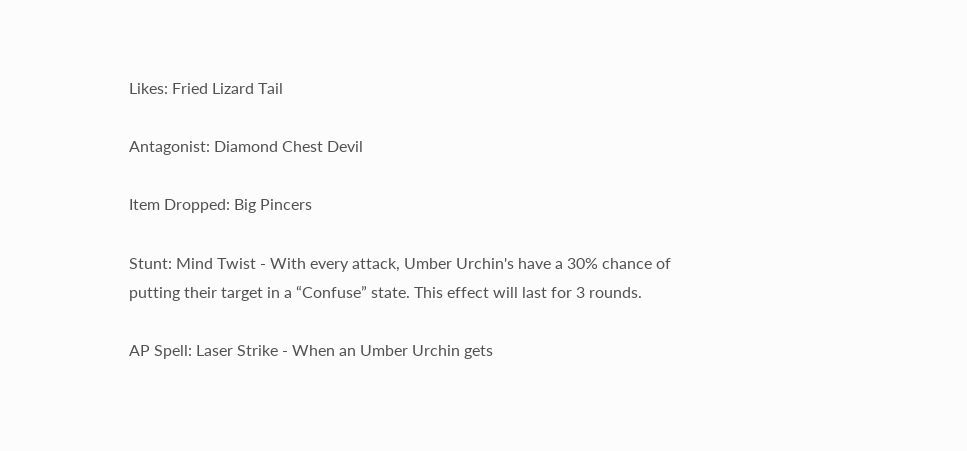Likes: Fried Lizard Tail

Antagonist: Diamond Chest Devil

Item Dropped: Big Pincers

Stunt: Mind Twist - With every attack, Umber Urchin's have a 30% chance of putting their target in a “Confuse” state. This effect will last for 3 rounds.

AP Spell: Laser Strike - When an Umber Urchin gets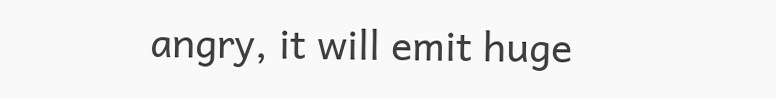angry, it will emit huge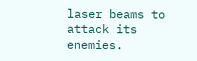laser beams to attack its enemies.